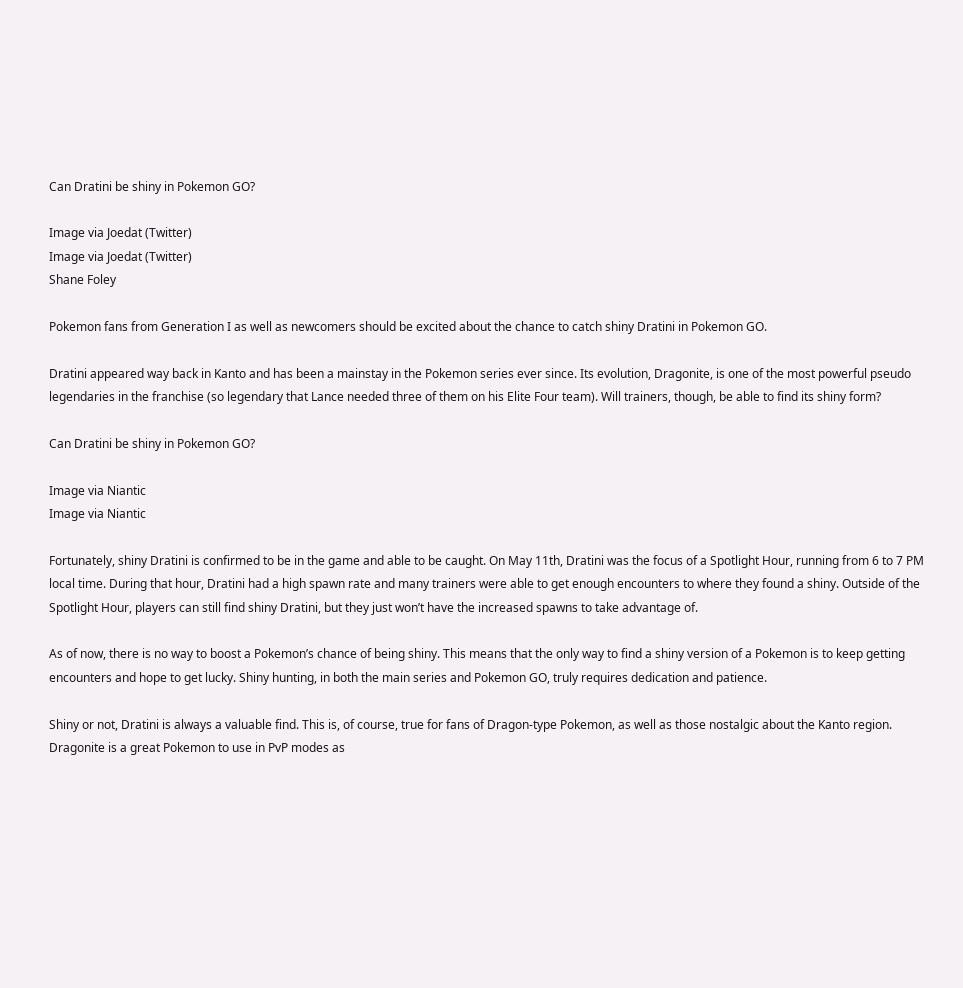Can Dratini be shiny in Pokemon GO?

Image via Joedat (Twitter)
Image via Joedat (Twitter)
Shane Foley

Pokemon fans from Generation I as well as newcomers should be excited about the chance to catch shiny Dratini in Pokemon GO.

Dratini appeared way back in Kanto and has been a mainstay in the Pokemon series ever since. Its evolution, Dragonite, is one of the most powerful pseudo legendaries in the franchise (so legendary that Lance needed three of them on his Elite Four team). Will trainers, though, be able to find its shiny form?

Can Dratini be shiny in Pokemon GO?

Image via Niantic
Image via Niantic

Fortunately, shiny Dratini is confirmed to be in the game and able to be caught. On May 11th, Dratini was the focus of a Spotlight Hour, running from 6 to 7 PM local time. During that hour, Dratini had a high spawn rate and many trainers were able to get enough encounters to where they found a shiny. Outside of the Spotlight Hour, players can still find shiny Dratini, but they just won’t have the increased spawns to take advantage of.

As of now, there is no way to boost a Pokemon’s chance of being shiny. This means that the only way to find a shiny version of a Pokemon is to keep getting encounters and hope to get lucky. Shiny hunting, in both the main series and Pokemon GO, truly requires dedication and patience.

Shiny or not, Dratini is always a valuable find. This is, of course, true for fans of Dragon-type Pokemon, as well as those nostalgic about the Kanto region. Dragonite is a great Pokemon to use in PvP modes as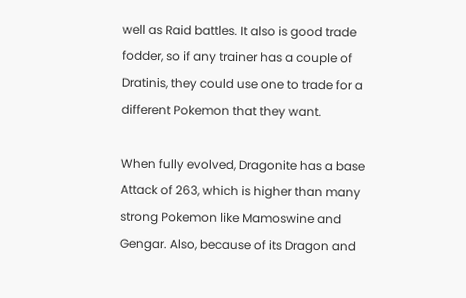well as Raid battles. It also is good trade fodder, so if any trainer has a couple of Dratinis, they could use one to trade for a different Pokemon that they want.

When fully evolved, Dragonite has a base Attack of 263, which is higher than many strong Pokemon like Mamoswine and Gengar. Also, because of its Dragon and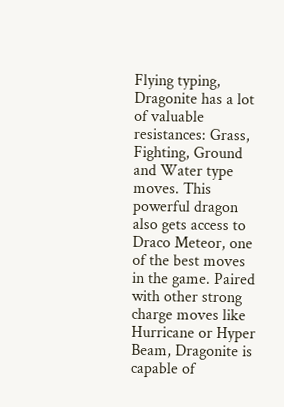Flying typing, Dragonite has a lot of valuable resistances: Grass, Fighting, Ground and Water type moves. This powerful dragon also gets access to Draco Meteor, one of the best moves in the game. Paired with other strong charge moves like Hurricane or Hyper Beam, Dragonite is capable of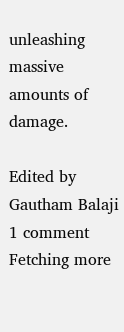unleashing massive amounts of damage.

Edited by Gautham Balaji
1 comment
Fetching more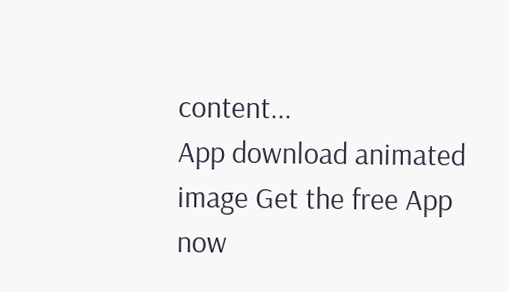content...
App download animated image Get the free App now